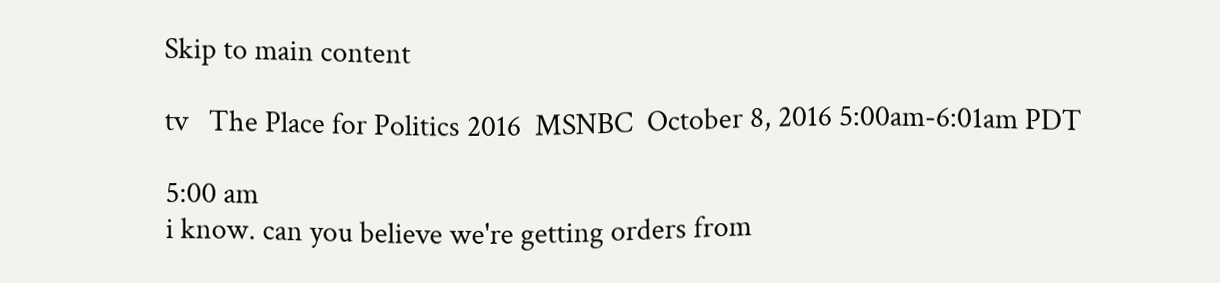Skip to main content

tv   The Place for Politics 2016  MSNBC  October 8, 2016 5:00am-6:01am PDT

5:00 am
i know. can you believe we're getting orders from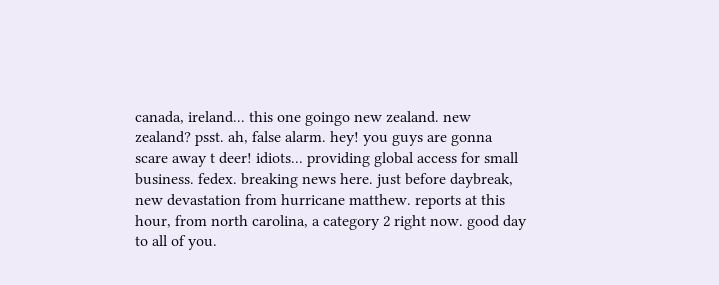canada, ireland... this one goingo new zealand. new zealand? psst. ah, false alarm. hey! you guys are gonna scare away t deer! idiots... providing global access for small business. fedex. breaking news here. just before daybreak, new devastation from hurricane matthew. reports at this hour, from north carolina, a category 2 right now. good day to all of you.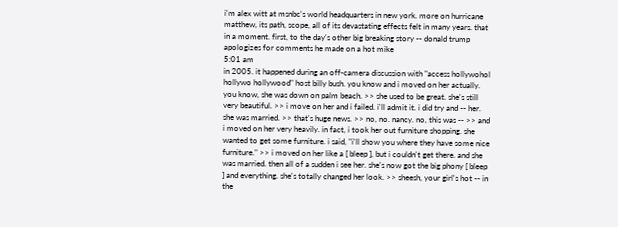i'm alex witt at msnbc's world headquarters in new york. more on hurricane matthew, its path, scope, all of its devastating effects felt in many years. that in a moment. first, to the day's other big breaking story -- donald trump apologizes for comments he made on a hot mike
5:01 am
in 2005. it happened during an off-camera discussion with "access hollywohol hollywo hollywood" host billy bush. you know and i moved on her actually. you know, she was down on palm beach. >> she used to be great. she's still very beautiful. >> i move on her and i failed. i'll admit it. i did try and -- her. she was married. >> that's huge news. >> no, no. nancy. no, this was -- >> and i moved on her very heavily. in fact, i took her out furniture shopping. she wanted to get some furniture. i said, "i'll show you where they have some nice furniture." >> i moved on her like a [ bleep ], but i couldn't get there. and she was married. then all of a sudden i see her. she's now got the big phony [ bleep ] and everything. she's totally changed her look. >> sheesh, your girl's hot -- in the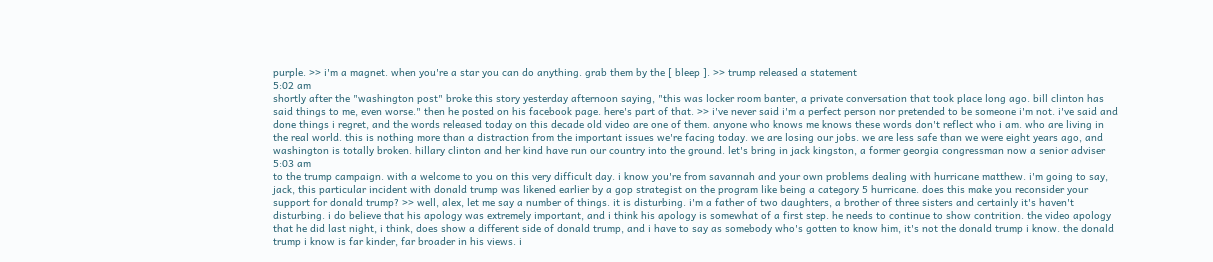purple. >> i'm a magnet. when you're a star you can do anything. grab them by the [ bleep ]. >> trump released a statement
5:02 am
shortly after the "washington post" broke this story yesterday afternoon saying, "this was locker room banter, a private conversation that took place long ago. bill clinton has said things to me, even worse." then he posted on his facebook page. here's part of that. >> i've never said i'm a perfect person nor pretended to be someone i'm not. i've said and done things i regret, and the words released today on this decade old video are one of them. anyone who knows me knows these words don't reflect who i am. who are living in the real world. this is nothing more than a distraction from the important issues we're facing today. we are losing our jobs. we are less safe than we were eight years ago, and washington is totally broken. hillary clinton and her kind have run our country into the ground. let's bring in jack kingston, a former georgia congressman now a senior adviser
5:03 am
to the trump campaign. with a welcome to you on this very difficult day. i know you're from savannah and your own problems dealing with hurricane matthew. i'm going to say, jack, this particular incident with donald trump was likened earlier by a gop strategist on the program like being a category 5 hurricane. does this make you reconsider your support for donald trump? >> well, alex, let me say a number of things. it is disturbing. i'm a father of two daughters, a brother of three sisters and certainly it's haven't disturbing. i do believe that his apology was extremely important, and i think his apology is somewhat of a first step. he needs to continue to show contrition. the video apology that he did last night, i think, does show a different side of donald trump, and i have to say as somebody who's gotten to know him, it's not the donald trump i know. the donald trump i know is far kinder, far broader in his views. i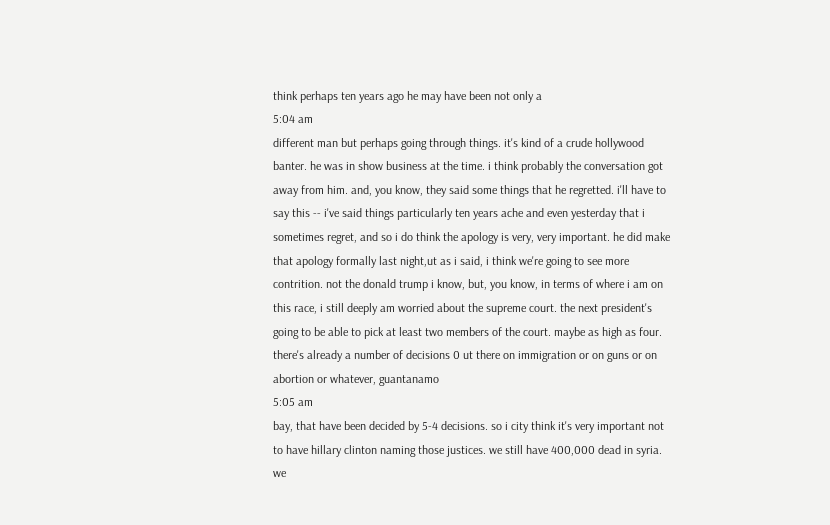think perhaps ten years ago he may have been not only a
5:04 am
different man but perhaps going through things. it's kind of a crude hollywood banter. he was in show business at the time. i think probably the conversation got away from him. and, you know, they said some things that he regretted. i'll have to say this -- i've said things particularly ten years ache and even yesterday that i sometimes regret, and so i do think the apology is very, very important. he did make that apology formally last night,ut as i said, i think we're going to see more contrition. not the donald trump i know, but, you know, in terms of where i am on this race, i still deeply am worried about the supreme court. the next president's going to be able to pick at least two members of the court. maybe as high as four. there's already a number of decisions 0 ut there on immigration or on guns or on abortion or whatever, guantanamo
5:05 am
bay, that have been decided by 5-4 decisions. so i city think it's very important not to have hillary clinton naming those justices. we still have 400,000 dead in syria. we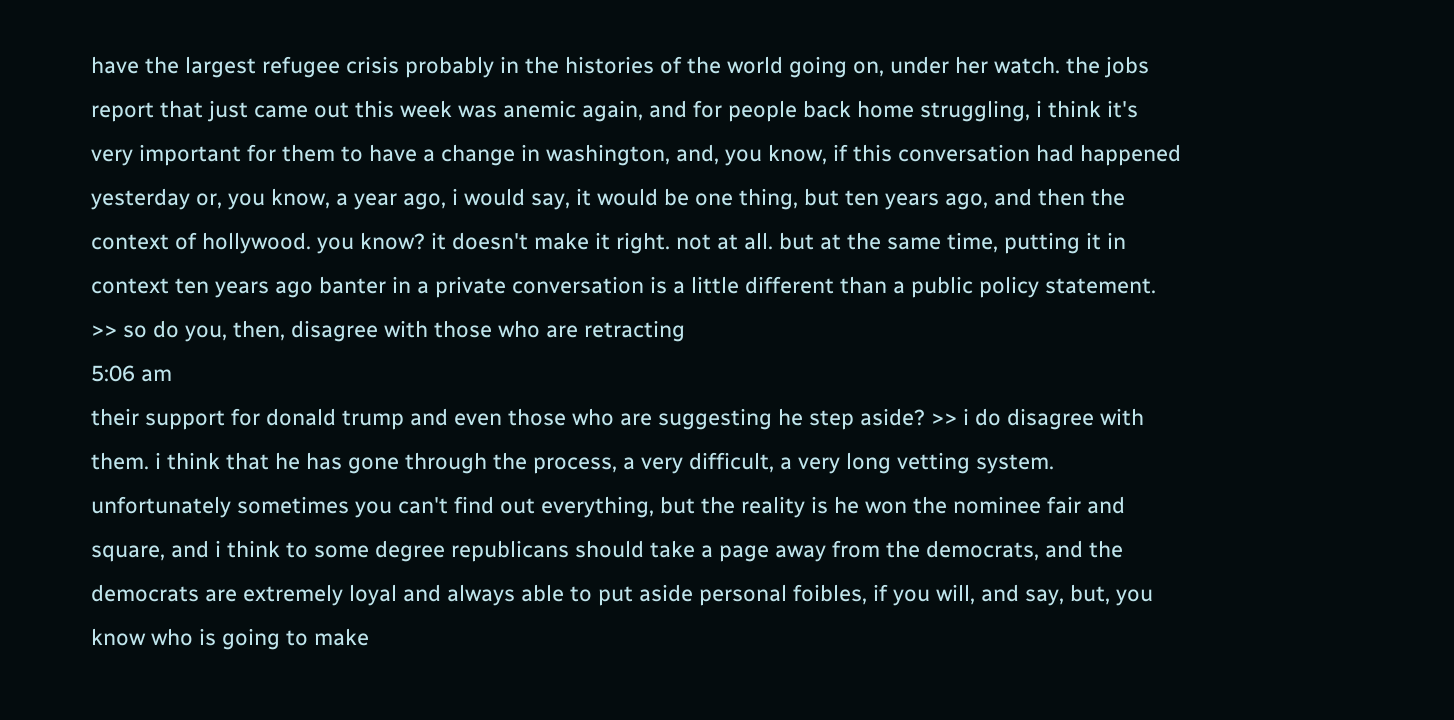have the largest refugee crisis probably in the histories of the world going on, under her watch. the jobs report that just came out this week was anemic again, and for people back home struggling, i think it's very important for them to have a change in washington, and, you know, if this conversation had happened yesterday or, you know, a year ago, i would say, it would be one thing, but ten years ago, and then the context of hollywood. you know? it doesn't make it right. not at all. but at the same time, putting it in context ten years ago banter in a private conversation is a little different than a public policy statement. >> so do you, then, disagree with those who are retracting
5:06 am
their support for donald trump and even those who are suggesting he step aside? >> i do disagree with them. i think that he has gone through the process, a very difficult, a very long vetting system. unfortunately sometimes you can't find out everything, but the reality is he won the nominee fair and square, and i think to some degree republicans should take a page away from the democrats, and the democrats are extremely loyal and always able to put aside personal foibles, if you will, and say, but, you know who is going to make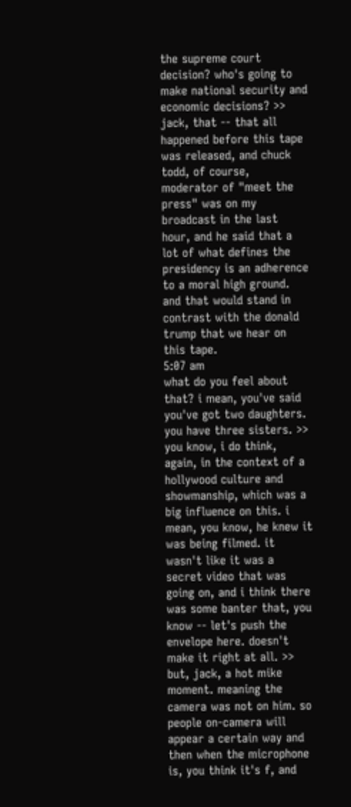the supreme court decision? who's going to make national security and economic decisions? >> jack, that -- that all happened before this tape was released, and chuck todd, of course, moderator of "meet the press" was on my broadcast in the last hour, and he said that a lot of what defines the presidency is an adherence to a moral high ground. and that would stand in contrast with the donald trump that we hear on this tape.
5:07 am
what do you feel about that? i mean, you've said you've got two daughters. you have three sisters. >> you know, i do think, again, in the context of a hollywood culture and showmanship, which was a big influence on this. i mean, you know, he knew it was being filmed. it wasn't like it was a secret video that was going on, and i think there was some banter that, you know -- let's push the envelope here. doesn't make it right at all. >> but, jack, a hot mike moment. meaning the camera was not on him. so people on-camera will appear a certain way and then when the microphone is, you think it's f, and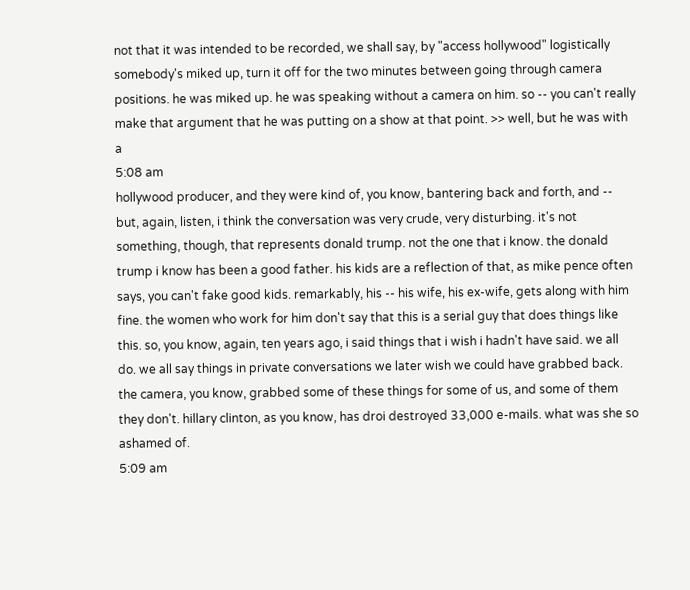not that it was intended to be recorded, we shall say, by "access hollywood" logistically somebody's miked up, turn it off for the two minutes between going through camera positions. he was miked up. he was speaking without a camera on him. so -- you can't really make that argument that he was putting on a show at that point. >> well, but he was with a
5:08 am
hollywood producer, and they were kind of, you know, bantering back and forth, and -- but, again, listen, i think the conversation was very crude, very disturbing. it's not something, though, that represents donald trump. not the one that i know. the donald trump i know has been a good father. his kids are a reflection of that, as mike pence often says, you can't fake good kids. remarkably, his -- his wife, his ex-wife, gets along with him fine. the women who work for him don't say that this is a serial guy that does things like this. so, you know, again, ten years ago, i said things that i wish i hadn't have said. we all do. we all say things in private conversations we later wish we could have grabbed back. the camera, you know, grabbed some of these things for some of us, and some of them they don't. hillary clinton, as you know, has droi destroyed 33,000 e-mails. what was she so ashamed of.
5:09 am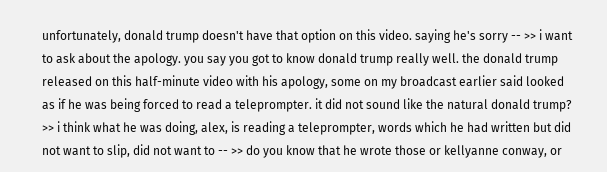unfortunately, donald trump doesn't have that option on this video. saying he's sorry -- >> i want to ask about the apology. you say you got to know donald trump really well. the donald trump released on this half-minute video with his apology, some on my broadcast earlier said looked as if he was being forced to read a teleprompter. it did not sound like the natural donald trump? >> i think what he was doing, alex, is reading a teleprompter, words which he had written but did not want to slip, did not want to -- >> do you know that he wrote those or kellyanne conway, or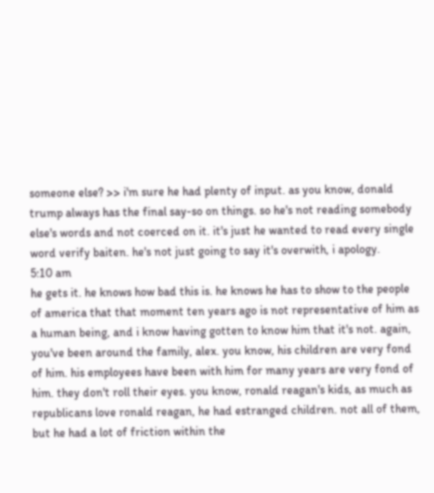someone else? >> i'm sure he had plenty of input. as you know, donald trump always has the final say-so on things. so he's not reading somebody else's words and not coerced on it. it's just he wanted to read every single word verify baiten. he's not just going to say it's overwith, i apology.
5:10 am
he gets it. he knows how bad this is. he knows he has to show to the people of america that that moment ten years ago is not representative of him as a human being, and i know having gotten to know him that it's not. again, you've been around the family, alex. you know, his children are very fond of him. his employees have been with him for many years are very fond of him. they don't roll their eyes. you know, ronald reagan's kids, as much as republicans love ronald reagan, he had estranged children. not all of them, but he had a lot of friction within the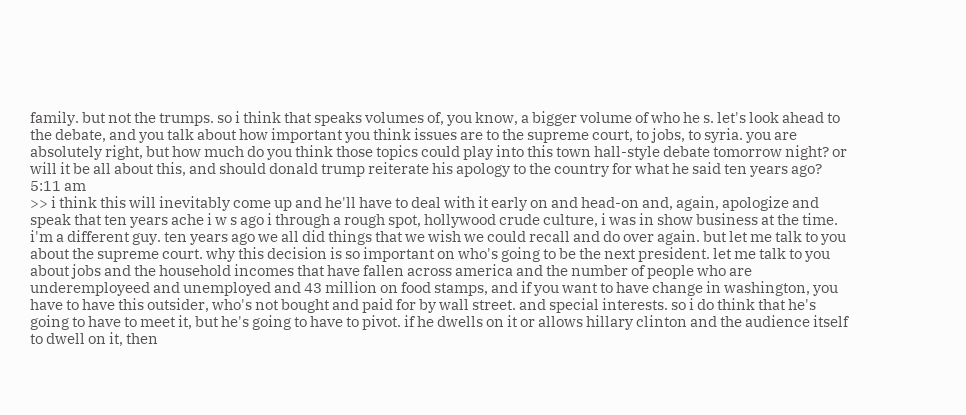family. but not the trumps. so i think that speaks volumes of, you know, a bigger volume of who he s. let's look ahead to the debate, and you talk about how important you think issues are to the supreme court, to jobs, to syria. you are absolutely right, but how much do you think those topics could play into this town hall-style debate tomorrow night? or will it be all about this, and should donald trump reiterate his apology to the country for what he said ten years ago?
5:11 am
>> i think this will inevitably come up and he'll have to deal with it early on and head-on and, again, apologize and speak that ten years ache i w s ago i through a rough spot, hollywood crude culture, i was in show business at the time. i'm a different guy. ten years ago we all did things that we wish we could recall and do over again. but let me talk to you about the supreme court. why this decision is so important on who's going to be the next president. let me talk to you about jobs and the household incomes that have fallen across america and the number of people who are underemployeed and unemployed and 43 million on food stamps, and if you want to have change in washington, you have to have this outsider, who's not bought and paid for by wall street. and special interests. so i do think that he's going to have to meet it, but he's going to have to pivot. if he dwells on it or allows hillary clinton and the audience itself to dwell on it, then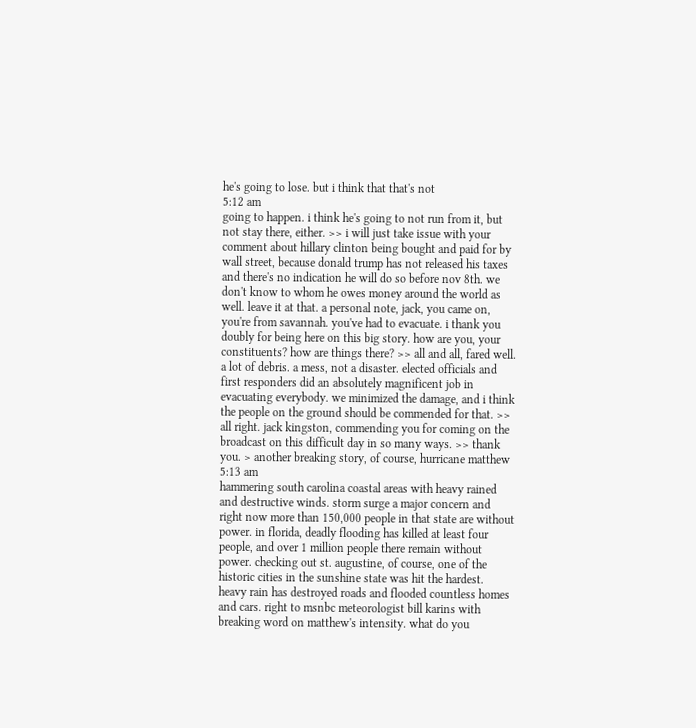he's going to lose. but i think that that's not
5:12 am
going to happen. i think he's going to not run from it, but not stay there, either. >> i will just take issue with your comment about hillary clinton being bought and paid for by wall street, because donald trump has not released his taxes and there's no indication he will do so before nov 8th. we don't know to whom he owes money around the world as well. leave it at that. a personal note, jack, you came on, you're from savannah. you've had to evacuate. i thank you doubly for being here on this big story. how are you, your constituents? how are things there? >> all and all, fared well. a lot of debris. a mess, not a disaster. elected officials and first responders did an absolutely magnificent job in evacuating everybody. we minimized the damage, and i think the people on the ground should be commended for that. >> all right. jack kingston, commending you for coming on the broadcast on this difficult day in so many ways. >> thank you. > another breaking story, of course, hurricane matthew
5:13 am
hammering south carolina coastal areas with heavy rained and destructive winds. storm surge a major concern and right now more than 150,000 people in that state are without power. in florida, deadly flooding has killed at least four people, and over 1 million people there remain without power. checking out st. augustine, of course, one of the historic cities in the sunshine state was hit the hardest. heavy rain has destroyed roads and flooded countless homes and cars. right to msnbc meteorologist bill karins with breaking word on matthew's intensity. what do you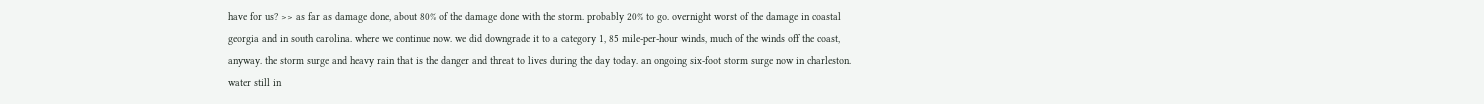have for us? >> as far as damage done, about 80% of the damage done with the storm. probably 20% to go. overnight worst of the damage in coastal georgia and in south carolina. where we continue now. we did downgrade it to a category 1, 85 mile-per-hour winds, much of the winds off the coast, anyway. the storm surge and heavy rain that is the danger and threat to lives during the day today. an ongoing six-foot storm surge now in charleston. water still in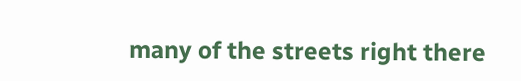many of the streets right there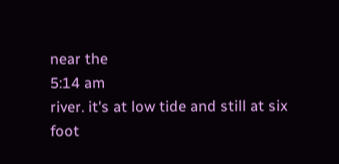near the
5:14 am
river. it's at low tide and still at six foot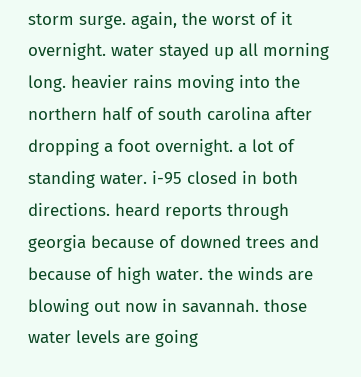storm surge. again, the worst of it overnight. water stayed up all morning long. heavier rains moving into the northern half of south carolina after dropping a foot overnight. a lot of standing water. i-95 closed in both directions. heard reports through georgia because of downed trees and because of high water. the winds are blowing out now in savannah. those water levels are going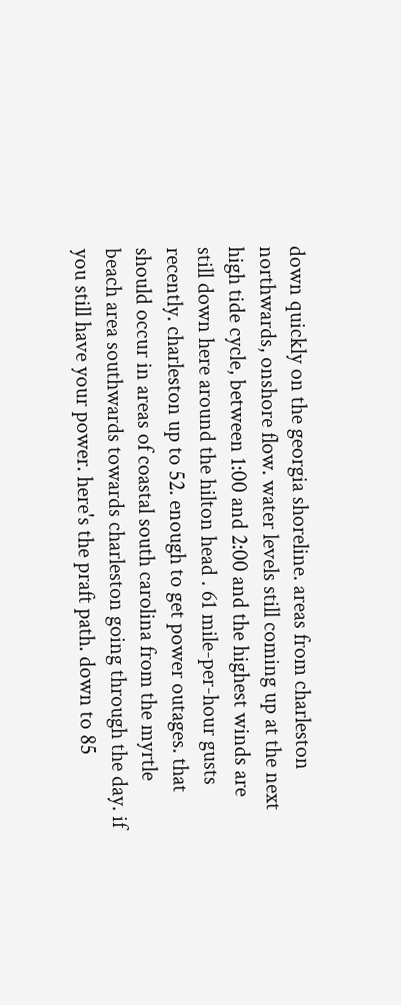down quickly on the georgia shoreline. areas from charleston northwards, onshore flow. water levels still coming up at the next high tide cycle, between 1:00 and 2:00 and the highest winds are still down here around the hilton head . 61 mile-per-hour gusts recently. charleston up to 52. enough to get power outages. that should occur in areas of coastal south carolina from the myrtle beach area southwards towards charleston going through the day. if you still have your power. here's the praft path. down to 85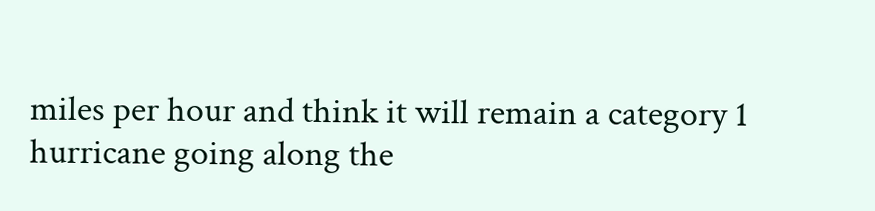miles per hour and think it will remain a category 1 hurricane going along the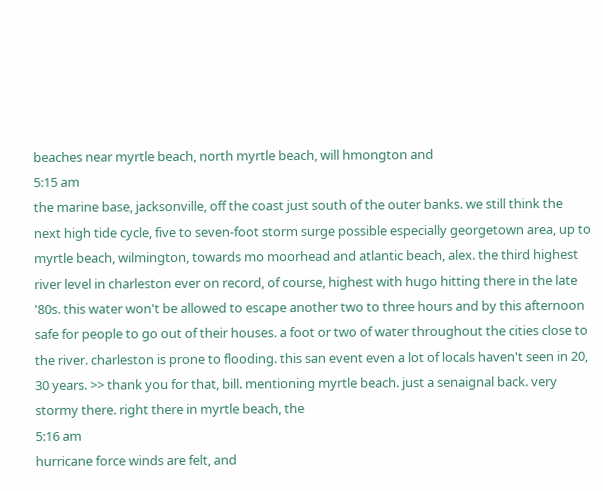beaches near myrtle beach, north myrtle beach, will hmongton and
5:15 am
the marine base, jacksonville, off the coast just south of the outer banks. we still think the next high tide cycle, five to seven-foot storm surge possible especially georgetown area, up to myrtle beach, wilmington, towards mo moorhead and atlantic beach, alex. the third highest river level in charleston ever on record, of course, highest with hugo hitting there in the late '80s. this water won't be allowed to escape another two to three hours and by this afternoon safe for people to go out of their houses. a foot or two of water throughout the cities close to the river. charleston is prone to flooding. this san event even a lot of locals haven't seen in 20, 30 years. >> thank you for that, bill. mentioning myrtle beach. just a senaignal back. very stormy there. right there in myrtle beach, the
5:16 am
hurricane force winds are felt, and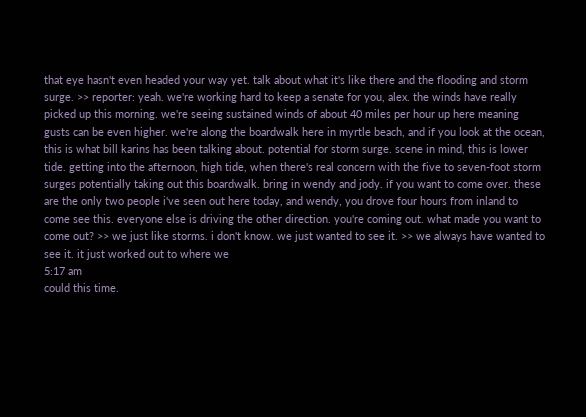that eye hasn't even headed your way yet. talk about what it's like there and the flooding and storm surge. >> reporter: yeah. we're working hard to keep a senate for you, alex. the winds have really picked up this morning. we're seeing sustained winds of about 40 miles per hour up here meaning gusts can be even higher. we're along the boardwalk here in myrtle beach, and if you look at the ocean, this is what bill karins has been talking about. potential for storm surge. scene in mind, this is lower tide. getting into the afternoon, high tide, when there's real concern with the five to seven-foot storm surges potentially taking out this boardwalk. bring in wendy and jody. if you want to come over. these are the only two people i've seen out here today, and wendy, you drove four hours from inland to come see this. everyone else is driving the other direction. you're coming out. what made you want to come out? >> we just like storms. i don't know. we just wanted to see it. >> we always have wanted to see it. it just worked out to where we
5:17 am
could this time.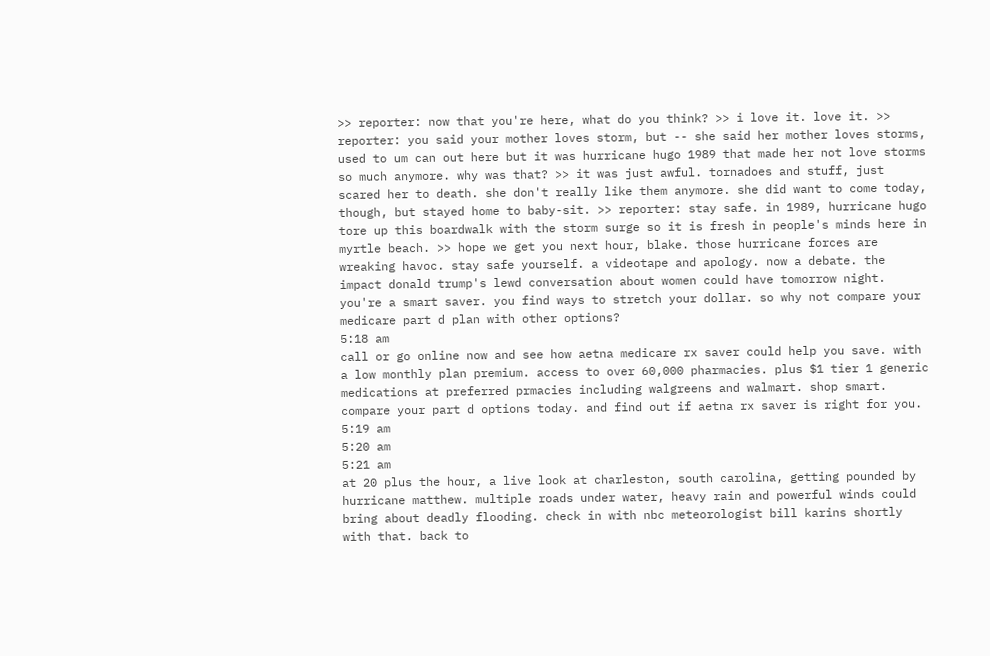>> reporter: now that you're here, what do you think? >> i love it. love it. >> reporter: you said your mother loves storm, but -- she said her mother loves storms, used to um can out here but it was hurricane hugo 1989 that made her not love storms so much anymore. why was that? >> it was just awful. tornadoes and stuff, just scared her to death. she don't really like them anymore. she did want to come today, though, but stayed home to baby-sit. >> reporter: stay safe. in 1989, hurricane hugo tore up this boardwalk with the storm surge so it is fresh in people's minds here in myrtle beach. >> hope we get you next hour, blake. those hurricane forces are wreaking havoc. stay safe yourself. a videotape and apology. now a debate. the impact donald trump's lewd conversation about women could have tomorrow night. you're a smart saver. you find ways to stretch your dollar. so why not compare your medicare part d plan with other options?
5:18 am
call or go online now and see how aetna medicare rx saver could help you save. with a low monthly plan premium. access to over 60,000 pharmacies. plus $1 tier 1 generic medications at preferred prmacies including walgreens and walmart. shop smart. compare your part d options today. and find out if aetna rx saver is right for you.
5:19 am
5:20 am
5:21 am
at 20 plus the hour, a live look at charleston, south carolina, getting pounded by hurricane matthew. multiple roads under water, heavy rain and powerful winds could bring about deadly flooding. check in with nbc meteorologist bill karins shortly with that. back to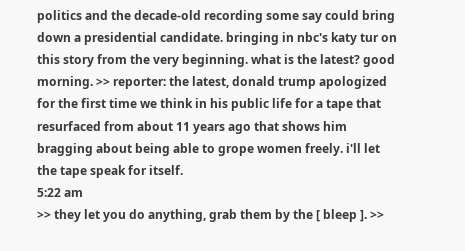politics and the decade-old recording some say could bring down a presidential candidate. bringing in nbc's katy tur on this story from the very beginning. what is the latest? good morning. >> reporter: the latest, donald trump apologized for the first time we think in his public life for a tape that resurfaced from about 11 years ago that shows him bragging about being able to grope women freely. i'll let the tape speak for itself.
5:22 am
>> they let you do anything, grab them by the [ bleep ]. >>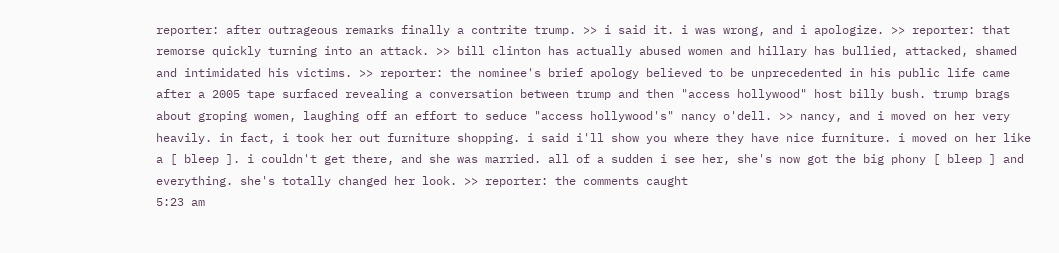reporter: after outrageous remarks finally a contrite trump. >> i said it. i was wrong, and i apologize. >> reporter: that remorse quickly turning into an attack. >> bill clinton has actually abused women and hillary has bullied, attacked, shamed and intimidated his victims. >> reporter: the nominee's brief apology believed to be unprecedented in his public life came after a 2005 tape surfaced revealing a conversation between trump and then "access hollywood" host billy bush. trump brags about groping women, laughing off an effort to seduce "access hollywood's" nancy o'dell. >> nancy, and i moved on her very heavily. in fact, i took her out furniture shopping. i said i'll show you where they have nice furniture. i moved on her like a [ bleep ]. i couldn't get there, and she was married. all of a sudden i see her, she's now got the big phony [ bleep ] and everything. she's totally changed her look. >> reporter: the comments caught
5:23 am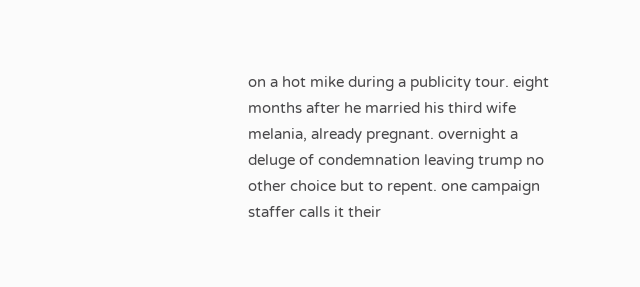on a hot mike during a publicity tour. eight months after he married his third wife melania, already pregnant. overnight a deluge of condemnation leaving trump no other choice but to repent. one campaign staffer calls it their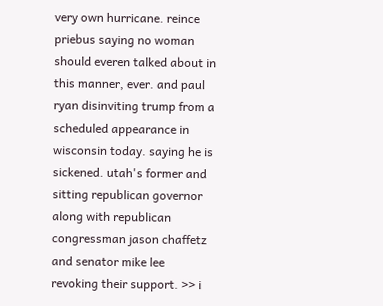very own hurricane. reince priebus saying no woman should everen talked about in this manner, ever. and paul ryan disinviting trump from a scheduled appearance in wisconsin today. saying he is sickened. utah's former and sitting republican governor along with republican congressman jason chaffetz and senator mike lee revoking their support. >> i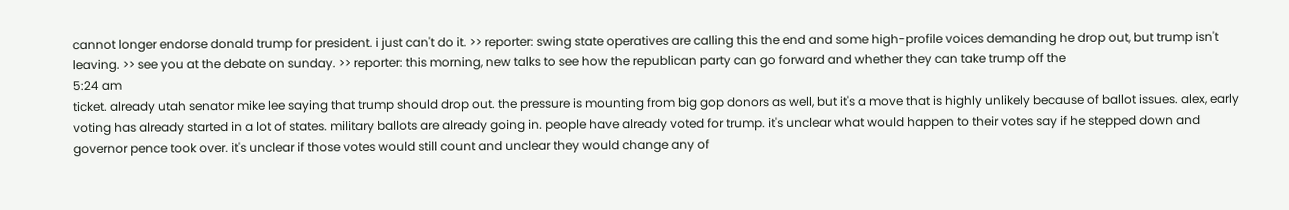cannot longer endorse donald trump for president. i just can't do it. >> reporter: swing state operatives are calling this the end and some high-profile voices demanding he drop out, but trump isn't leaving. >> see you at the debate on sunday. >> reporter: this morning, new talks to see how the republican party can go forward and whether they can take trump off the
5:24 am
ticket. already utah senator mike lee saying that trump should drop out. the pressure is mounting from big gop donors as well, but it's a move that is highly unlikely because of ballot issues. alex, early voting has already started in a lot of states. military ballots are already going in. people have already voted for trump. it's unclear what would happen to their votes say if he stepped down and governor pence took over. it's unclear if those votes would still count and unclear they would change any of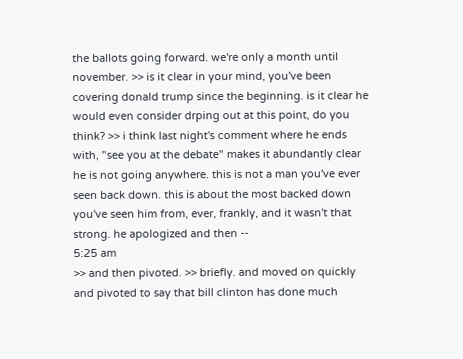the ballots going forward. we're only a month until november. >> is it clear in your mind, you've been covering donald trump since the beginning. is it clear he would even consider drping out at this point, do you think? >> i think last night's comment where he ends with, "see you at the debate" makes it abundantly clear he is not going anywhere. this is not a man you've ever seen back down. this is about the most backed down you've seen him from, ever, frankly, and it wasn't that strong. he apologized and then --
5:25 am
>> and then pivoted. >> briefly. and moved on quickly and pivoted to say that bill clinton has done much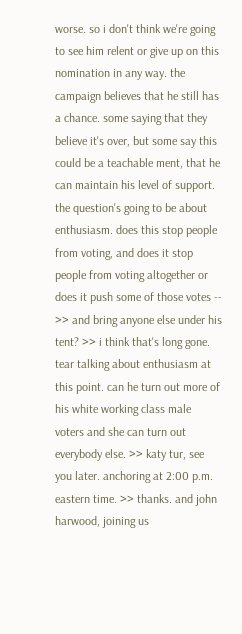worse. so i don't think we're going to see him relent or give up on this nomination in any way. the campaign believes that he still has a chance. some saying that they believe it's over, but some say this could be a teachable ment, that he can maintain his level of support. the question's going to be about enthusiasm. does this stop people from voting, and does it stop people from voting altogether or does it push some of those votes -- >> and bring anyone else under his tent? >> i think that's long gone. tear talking about enthusiasm at this point. can he turn out more of his white working class male voters and she can turn out everybody else. >> katy tur, see you later. anchoring at 2:00 p.m. eastern time. >> thanks. and john harwood, joining us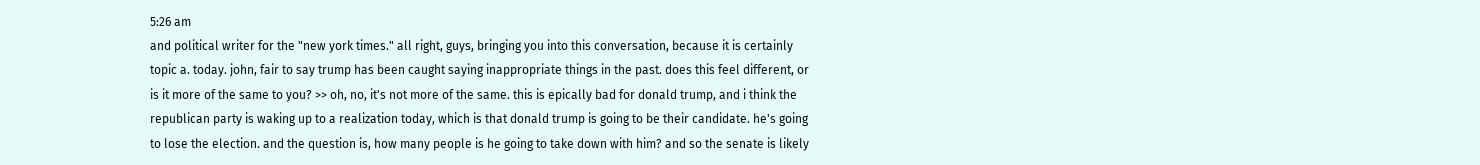5:26 am
and political writer for the "new york times." all right, guys, bringing you into this conversation, because it is certainly topic a. today. john, fair to say trump has been caught saying inappropriate things in the past. does this feel different, or is it more of the same to you? >> oh, no, it's not more of the same. this is epically bad for donald trump, and i think the republican party is waking up to a realization today, which is that donald trump is going to be their candidate. he's going to lose the election. and the question is, how many people is he going to take down with him? and so the senate is likely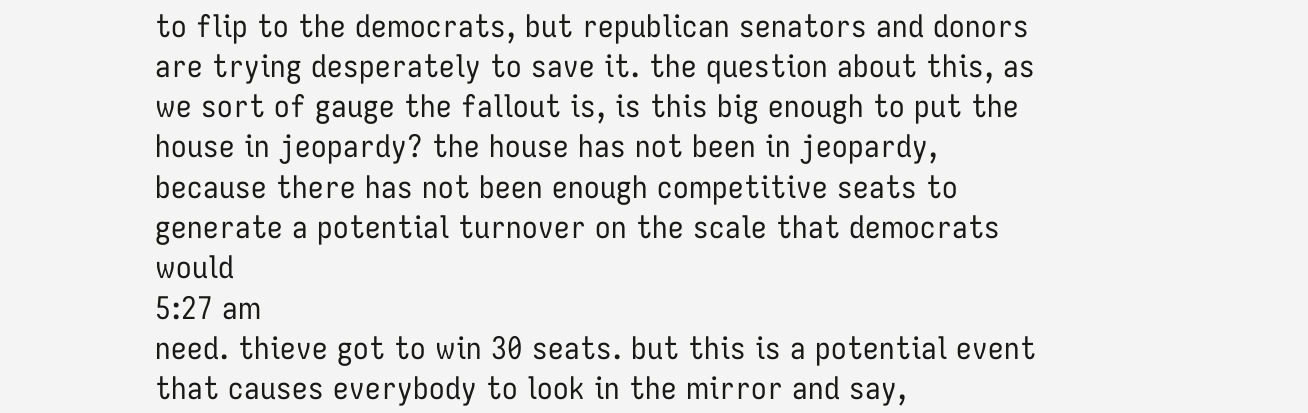to flip to the democrats, but republican senators and donors are trying desperately to save it. the question about this, as we sort of gauge the fallout is, is this big enough to put the house in jeopardy? the house has not been in jeopardy, because there has not been enough competitive seats to generate a potential turnover on the scale that democrats would
5:27 am
need. thieve got to win 30 seats. but this is a potential event that causes everybody to look in the mirror and say,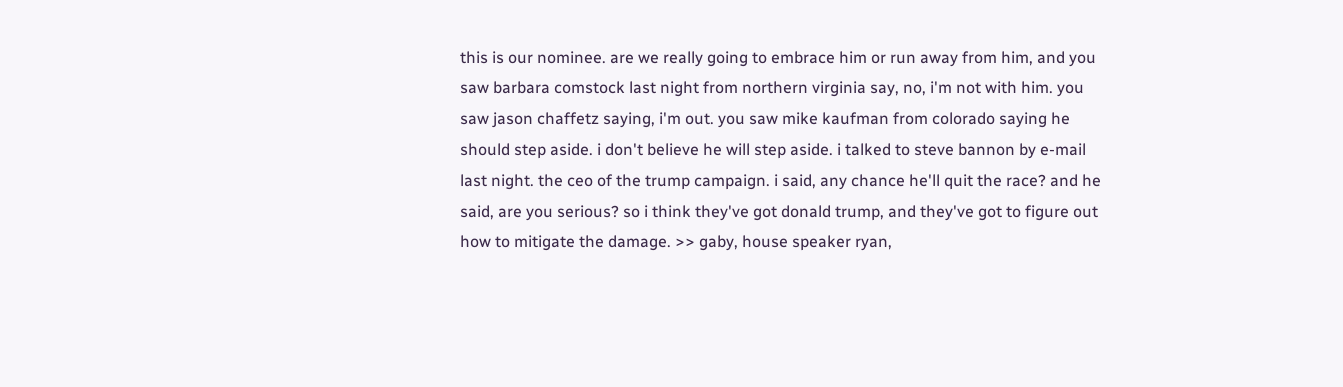this is our nominee. are we really going to embrace him or run away from him, and you saw barbara comstock last night from northern virginia say, no, i'm not with him. you saw jason chaffetz saying, i'm out. you saw mike kaufman from colorado saying he should step aside. i don't believe he will step aside. i talked to steve bannon by e-mail last night. the ceo of the trump campaign. i said, any chance he'll quit the race? and he said, are you serious? so i think they've got donald trump, and they've got to figure out how to mitigate the damage. >> gaby, house speaker ryan,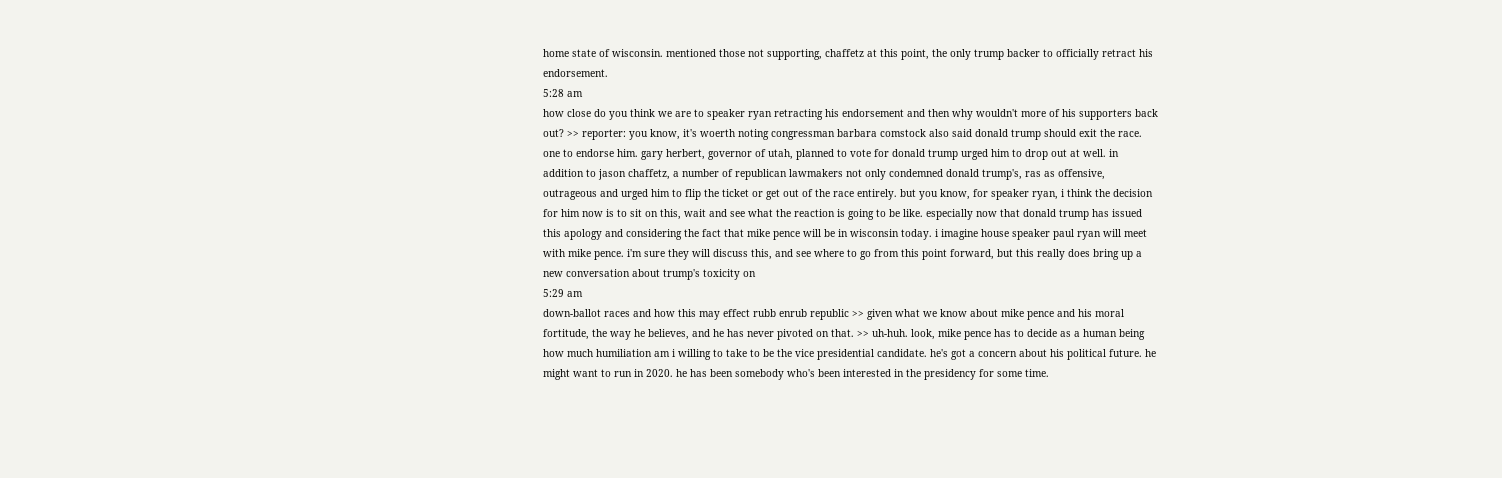home state of wisconsin. mentioned those not supporting, chaffetz at this point, the only trump backer to officially retract his endorsement.
5:28 am
how close do you think we are to speaker ryan retracting his endorsement and then why wouldn't more of his supporters back out? >> reporter: you know, it's woerth noting congressman barbara comstock also said donald trump should exit the race. one to endorse him. gary herbert, governor of utah, planned to vote for donald trump urged him to drop out at well. in addition to jason chaffetz, a number of republican lawmakers not only condemned donald trump's, ras as offensive, outrageous and urged him to flip the ticket or get out of the race entirely. but you know, for speaker ryan, i think the decision for him now is to sit on this, wait and see what the reaction is going to be like. especially now that donald trump has issued this apology and considering the fact that mike pence will be in wisconsin today. i imagine house speaker paul ryan will meet with mike pence. i'm sure they will discuss this, and see where to go from this point forward, but this really does bring up a new conversation about trump's toxicity on
5:29 am
down-ballot races and how this may effect rubb enrub republic >> given what we know about mike pence and his moral fortitude, the way he believes, and he has never pivoted on that. >> uh-huh. look, mike pence has to decide as a human being how much humiliation am i willing to take to be the vice presidential candidate. he's got a concern about his political future. he might want to run in 2020. he has been somebody who's been interested in the presidency for some time.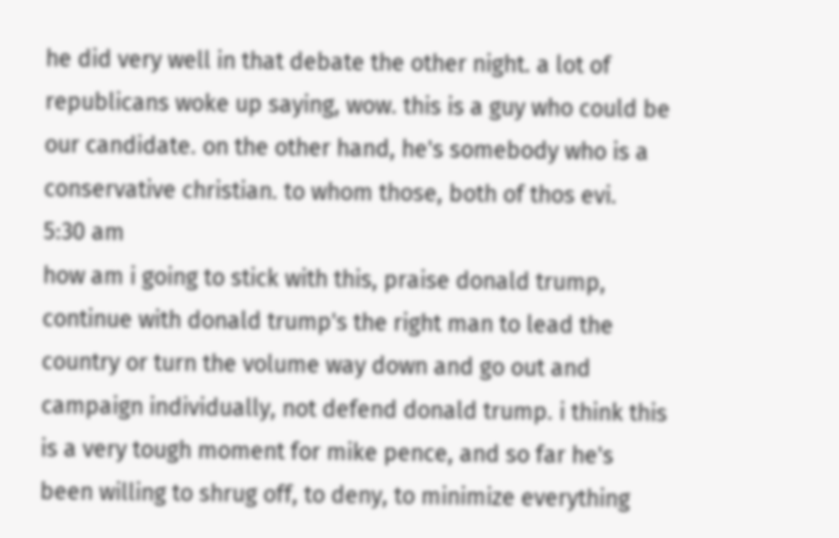he did very well in that debate the other night. a lot of republicans woke up saying, wow. this is a guy who could be our candidate. on the other hand, he's somebody who is a conservative christian. to whom those, both of thos evi.
5:30 am
how am i going to stick with this, praise donald trump, continue with donald trump's the right man to lead the country or turn the volume way down and go out and campaign individually, not defend donald trump. i think this is a very tough moment for mike pence, and so far he's been willing to shrug off, to deny, to minimize everything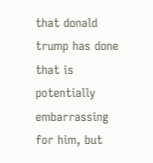that donald trump has done that is potentially embarrassing for him, but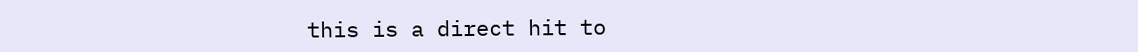this is a direct hit to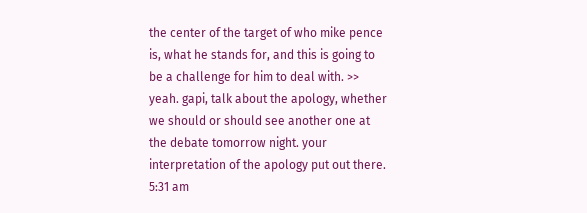the center of the target of who mike pence is, what he stands for, and this is going to be a challenge for him to deal with. >> yeah. gapi, talk about the apology, whether we should or should see another one at the debate tomorrow night. your interpretation of the apology put out there.
5:31 am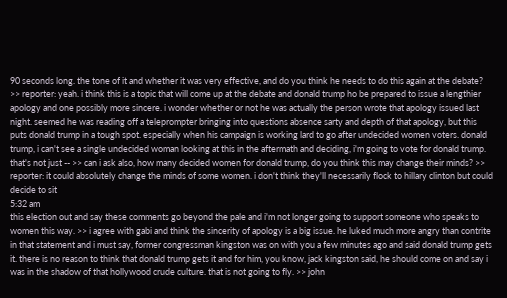90 seconds long. the tone of it and whether it was very effective, and do you think he needs to do this again at the debate? >> reporter: yeah. i think this is a topic that will come up at the debate and donald trump ho be prepared to issue a lengthier apology and one possibly more sincere. i wonder whether or not he was actually the person wrote that apology issued last night. seemed he was reading off a teleprompter bringing into questions absence sarty and depth of that apology, but this puts donald trump in a tough spot. especially when his campaign is working lard to go after undecided women voters. donald trump, i can't see a single undecided woman looking at this in the aftermath and deciding, i'm going to vote for donald trump. that's not just -- >> can i ask also, how many decided women for donald trump, do you think this may change their minds? >> reporter: it could absolutely change the minds of some women. i don't think they'll necessarily flock to hillary clinton but could decide to sit
5:32 am
this election out and say these comments go beyond the pale and i'm not longer going to support someone who speaks to women this way. >> i agree with gabi and think the sincerity of apology is a big issue. he luked much more angry than contrite in that statement and i must say, former congressman kingston was on with you a few minutes ago and said donald trump gets it. there is no reason to think that donald trump gets it and for him, you know, jack kingston said, he should come on and say i was in the shadow of that hollywood crude culture. that is not going to fly. >> john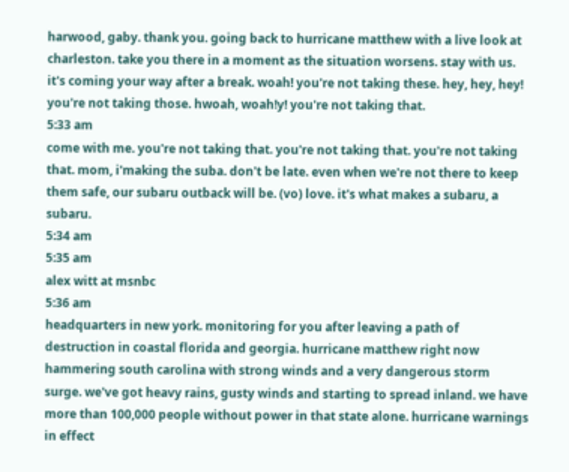harwood, gaby. thank you. going back to hurricane matthew with a live look at charleston. take you there in a moment as the situation worsens. stay with us. it's coming your way after a break. woah! you're not taking these. hey, hey, hey! you're not taking those. hwoah, woah!y! you're not taking that.
5:33 am
come with me. you're not taking that. you're not taking that. you're not taking that. mom, i'making the suba. don't be late. even when we're not there to keep them safe, our subaru outback will be. (vo) love. it's what makes a subaru, a subaru.
5:34 am
5:35 am
alex witt at msnbc
5:36 am
headquarters in new york. monitoring for you after leaving a path of destruction in coastal florida and georgia. hurricane matthew right now hammering south carolina with strong winds and a very dangerous storm surge. we've got heavy rains, gusty winds and starting to spread inland. we have more than 100,000 people without power in that state alone. hurricane warnings in effect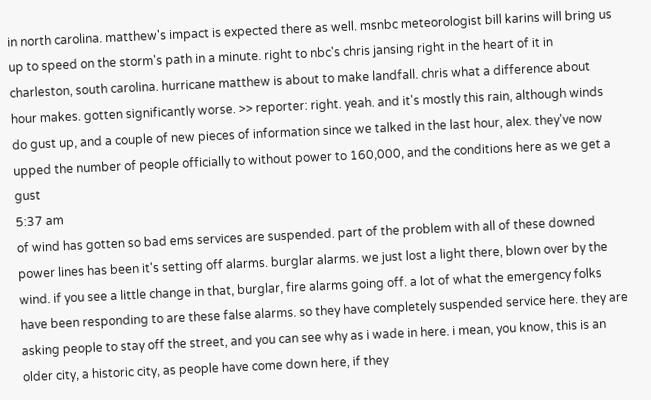in north carolina. matthew's impact is expected there as well. msnbc meteorologist bill karins will bring us up to speed on the storm's path in a minute. right to nbc's chris jansing right in the heart of it in charleston, south carolina. hurricane matthew is about to make landfall. chris what a difference about hour makes. gotten significantly worse. >> reporter: right. yeah. and it's mostly this rain, although winds do gust up, and a couple of new pieces of information since we talked in the last hour, alex. they've now upped the number of people officially to without power to 160,000, and the conditions here as we get a gust
5:37 am
of wind has gotten so bad ems services are suspended. part of the problem with all of these downed power lines has been it's setting off alarms. burglar alarms. we just lost a light there, blown over by the wind. if you see a little change in that, burglar, fire alarms going off. a lot of what the emergency folks have been responding to are these false alarms. so they have completely suspended service here. they are asking people to stay off the street, and you can see why as i wade in here. i mean, you know, this is an older city, a historic city, as people have come down here, if they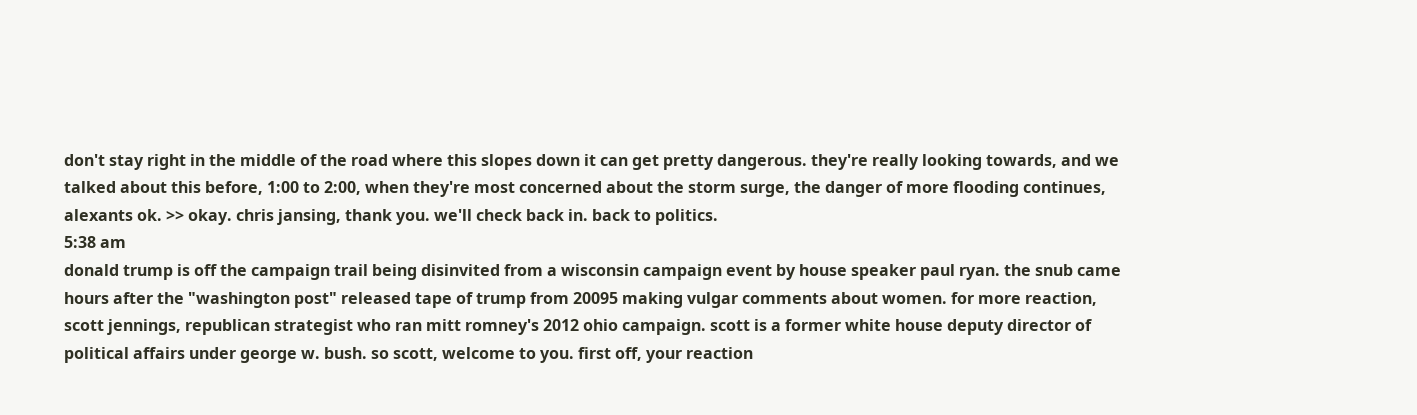don't stay right in the middle of the road where this slopes down it can get pretty dangerous. they're really looking towards, and we talked about this before, 1:00 to 2:00, when they're most concerned about the storm surge, the danger of more flooding continues, alexants ok. >> okay. chris jansing, thank you. we'll check back in. back to politics.
5:38 am
donald trump is off the campaign trail being disinvited from a wisconsin campaign event by house speaker paul ryan. the snub came hours after the "washington post" released tape of trump from 20095 making vulgar comments about women. for more reaction, scott jennings, republican strategist who ran mitt romney's 2012 ohio campaign. scott is a former white house deputy director of political affairs under george w. bush. so scott, welcome to you. first off, your reaction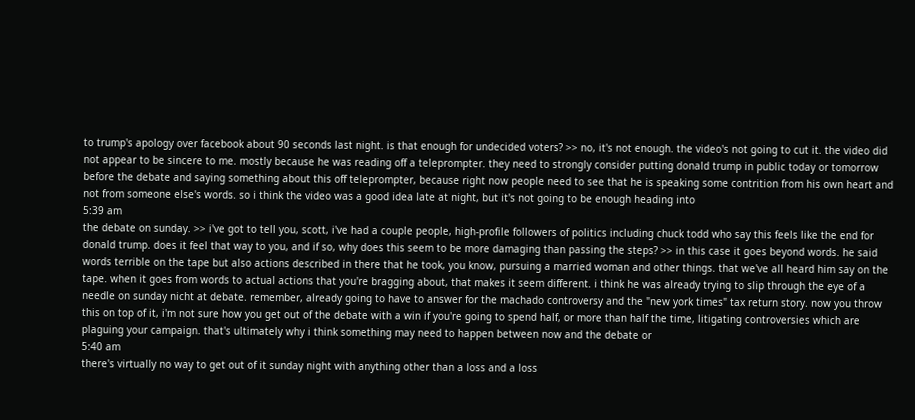to trump's apology over facebook about 90 seconds last night. is that enough for undecided voters? >> no, it's not enough. the video's not going to cut it. the video did not appear to be sincere to me. mostly because he was reading off a teleprompter. they need to strongly consider putting donald trump in public today or tomorrow before the debate and saying something about this off teleprompter, because right now people need to see that he is speaking some contrition from his own heart and not from someone else's words. so i think the video was a good idea late at night, but it's not going to be enough heading into
5:39 am
the debate on sunday. >> i've got to tell you, scott, i've had a couple people, high-profile followers of politics including chuck todd who say this feels like the end for donald trump. does it feel that way to you, and if so, why does this seem to be more damaging than passing the steps? >> in this case it goes beyond words. he said words terrible on the tape but also actions described in there that he took, you know, pursuing a married woman and other things. that we've all heard him say on the tape. when it goes from words to actual actions that you're bragging about, that makes it seem different. i think he was already trying to slip through the eye of a needle on sunday nicht at debate. remember, already going to have to answer for the machado controversy and the "new york times" tax return story. now you throw this on top of it, i'm not sure how you get out of the debate with a win if you're going to spend half, or more than half the time, litigating controversies which are plaguing your campaign. that's ultimately why i think something may need to happen between now and the debate or
5:40 am
there's virtually no way to get out of it sunday night with anything other than a loss and a loss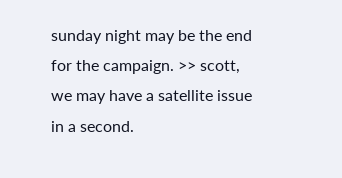sunday night may be the end for the campaign. >> scott, we may have a satellite issue in a second.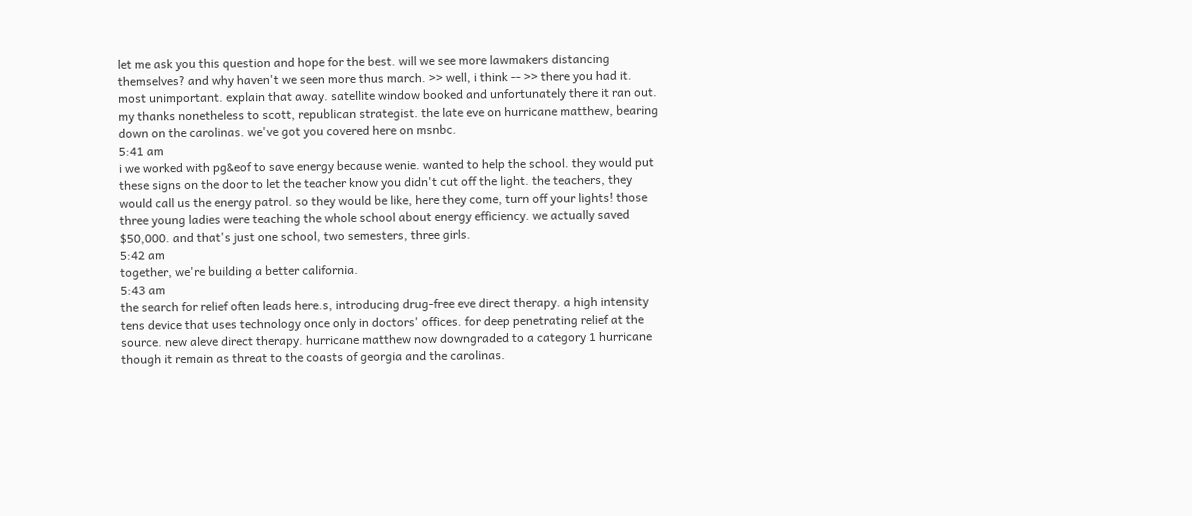let me ask you this question and hope for the best. will we see more lawmakers distancing themselves? and why haven't we seen more thus march. >> well, i think -- >> there you had it. most unimportant. explain that away. satellite window booked and unfortunately there it ran out. my thanks nonetheless to scott, republican strategist. the late eve on hurricane matthew, bearing down on the carolinas. we've got you covered here on msnbc.
5:41 am
i we worked with pg&eof to save energy because wenie. wanted to help the school. they would put these signs on the door to let the teacher know you didn't cut off the light. the teachers, they would call us the energy patrol. so they would be like, here they come, turn off your lights! those three young ladies were teaching the whole school about energy efficiency. we actually saved $50,000. and that's just one school, two semesters, three girls.
5:42 am
together, we're building a better california.
5:43 am
the search for relief often leads here.s, introducing drug-free eve direct therapy. a high intensity tens device that uses technology once only in doctors' offices. for deep penetrating relief at the source. new aleve direct therapy. hurricane matthew now downgraded to a category 1 hurricane though it remain as threat to the coasts of georgia and the carolinas.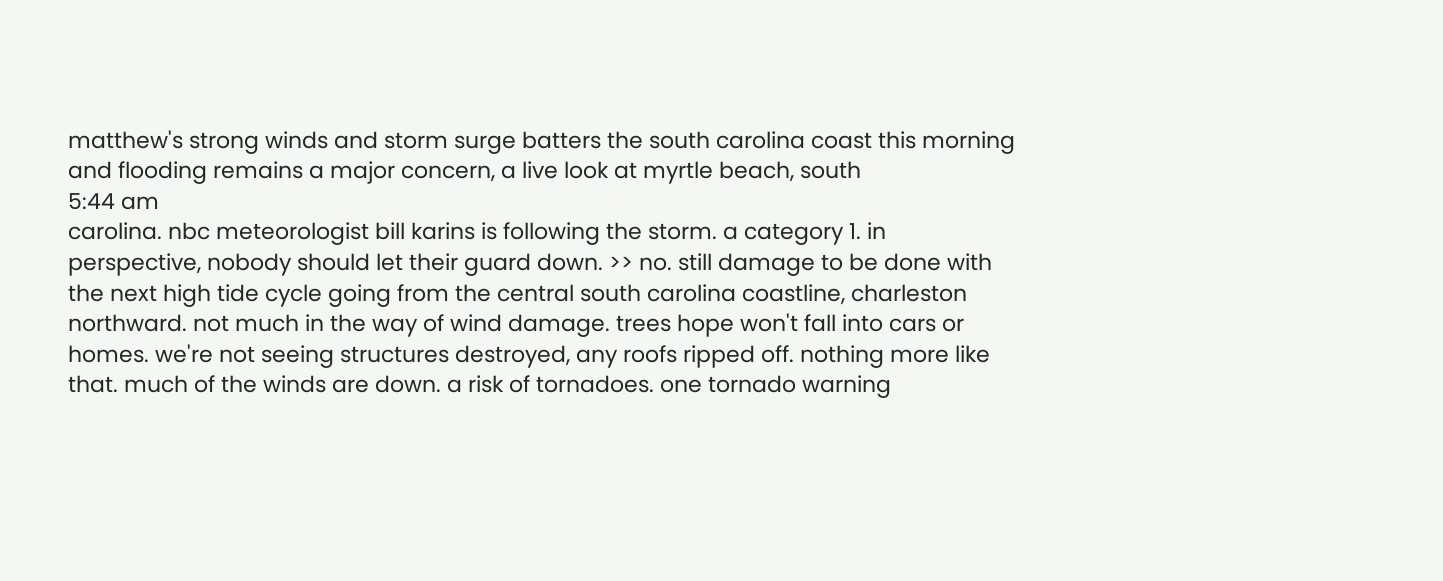matthew's strong winds and storm surge batters the south carolina coast this morning and flooding remains a major concern, a live look at myrtle beach, south
5:44 am
carolina. nbc meteorologist bill karins is following the storm. a category 1. in perspective, nobody should let their guard down. >> no. still damage to be done with the next high tide cycle going from the central south carolina coastline, charleston northward. not much in the way of wind damage. trees hope won't fall into cars or homes. we're not seeing structures destroyed, any roofs ripped off. nothing more like that. much of the winds are down. a risk of tornadoes. one tornado warning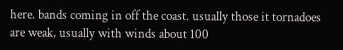here. bands coming in off the coast. usually those it tornadoes are weak, usually with winds about 100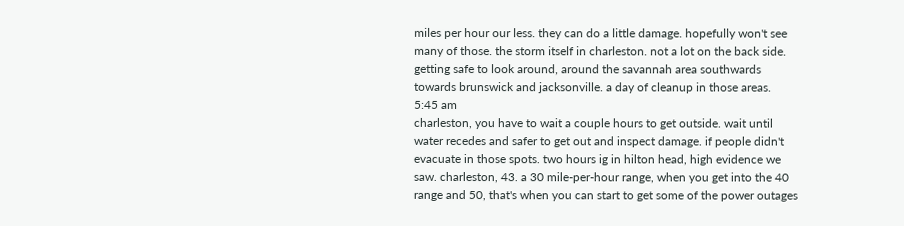miles per hour our less. they can do a little damage. hopefully won't see many of those. the storm itself in charleston. not a lot on the back side. getting safe to look around, around the savannah area southwards towards brunswick and jacksonville. a day of cleanup in those areas.
5:45 am
charleston, you have to wait a couple hours to get outside. wait until water recedes and safer to get out and inspect damage. if people didn't evacuate in those spots. two hours ig in hilton head, high evidence we saw. charleston, 43. a 30 mile-per-hour range, when you get into the 40 range and 50, that's when you can start to get some of the power outages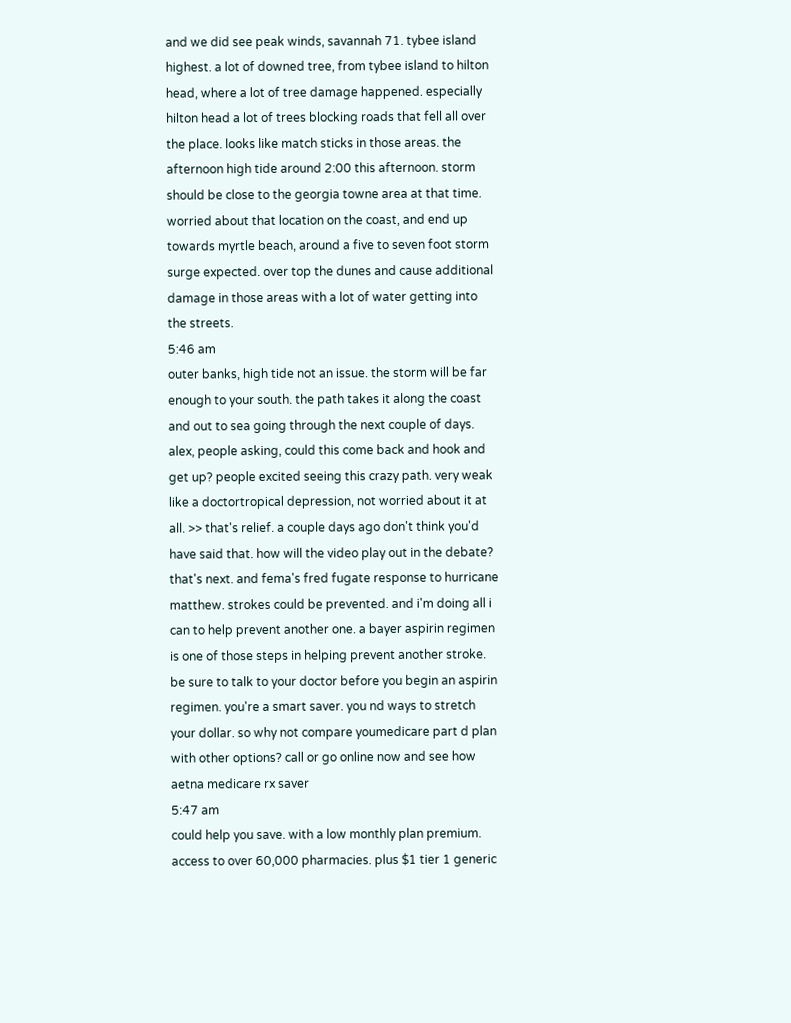and we did see peak winds, savannah 71. tybee island highest. a lot of downed tree, from tybee island to hilton head, where a lot of tree damage happened. especially hilton head a lot of trees blocking roads that fell all over the place. looks like match sticks in those areas. the afternoon high tide around 2:00 this afternoon. storm should be close to the georgia towne area at that time. worried about that location on the coast, and end up towards myrtle beach, around a five to seven foot storm surge expected. over top the dunes and cause additional damage in those areas with a lot of water getting into the streets.
5:46 am
outer banks, high tide not an issue. the storm will be far enough to your south. the path takes it along the coast and out to sea going through the next couple of days. alex, people asking, could this come back and hook and get up? people excited seeing this crazy path. very weak like a doctortropical depression, not worried about it at all. >> that's relief. a couple days ago don't think you'd have said that. how will the video play out in the debate? that's next. and fema's fred fugate response to hurricane matthew. strokes could be prevented. and i'm doing all i can to help prevent another one. a bayer aspirin regimen is one of those steps in helping prevent another stroke. be sure to talk to your doctor before you begin an aspirin regimen. you're a smart saver. you nd ways to stretch your dollar. so why not compare youmedicare part d plan with other options? call or go online now and see how aetna medicare rx saver
5:47 am
could help you save. with a low monthly plan premium. access to over 60,000 pharmacies. plus $1 tier 1 generic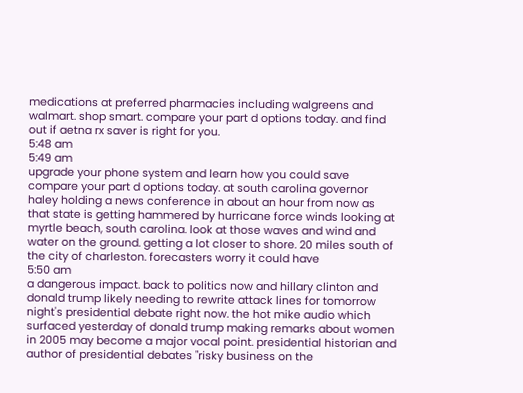medications at preferred pharmacies including walgreens and walmart. shop smart. compare your part d options today. and find out if aetna rx saver is right for you.
5:48 am
5:49 am
upgrade your phone system and learn how you could save compare your part d options today. at south carolina governor haley holding a news conference in about an hour from now as that state is getting hammered by hurricane force winds looking at myrtle beach, south carolina. look at those waves and wind and water on the ground. getting a lot closer to shore. 20 miles south of the city of charleston. forecasters worry it could have
5:50 am
a dangerous impact. back to politics now and hillary clinton and donald trump likely needing to rewrite attack lines for tomorrow night's presidential debate right now. the hot mike audio which surfaced yesterday of donald trump making remarks about women in 2005 may become a major vocal point. presidential historian and author of presidential debates "risky business on the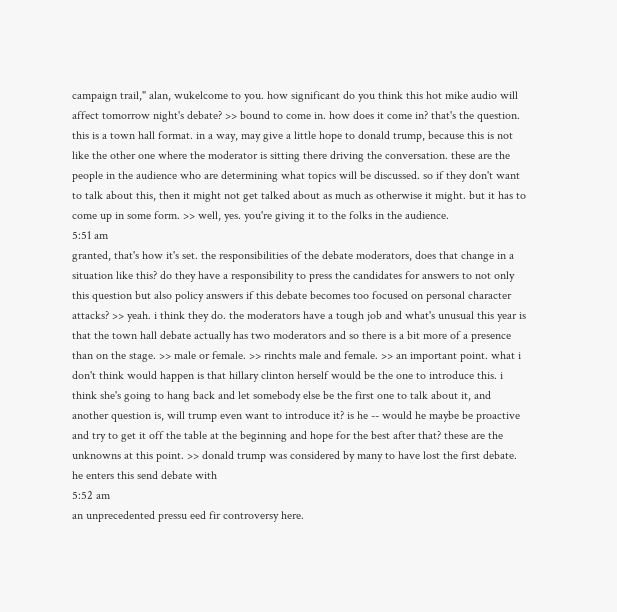campaign trail," alan, wukelcome to you. how significant do you think this hot mike audio will affect tomorrow night's debate? >> bound to come in. how does it come in? that's the question. this is a town hall format. in a way, may give a little hope to donald trump, because this is not like the other one where the moderator is sitting there driving the conversation. these are the people in the audience who are determining what topics will be discussed. so if they don't want to talk about this, then it might not get talked about as much as otherwise it might. but it has to come up in some form. >> well, yes. you're giving it to the folks in the audience.
5:51 am
granted, that's how it's set. the responsibilities of the debate moderators, does that change in a situation like this? do they have a responsibility to press the candidates for answers to not only this question but also policy answers if this debate becomes too focused on personal character attacks? >> yeah. i think they do. the moderators have a tough job and what's unusual this year is that the town hall debate actually has two moderators and so there is a bit more of a presence than on the stage. >> male or female. >> rinchts male and female. >> an important point. what i don't think would happen is that hillary clinton herself would be the one to introduce this. i think she's going to hang back and let somebody else be the first one to talk about it, and another question is, will trump even want to introduce it? is he -- would he maybe be proactive and try to get it off the table at the beginning and hope for the best after that? these are the unknowns at this point. >> donald trump was considered by many to have lost the first debate. he enters this send debate with
5:52 am
an unprecedented pressu eed fir controversy here.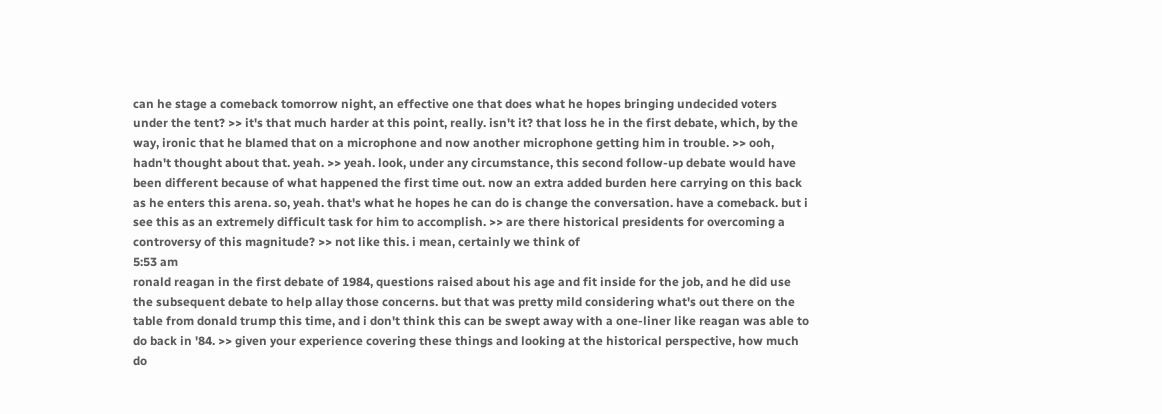can he stage a comeback tomorrow night, an effective one that does what he hopes bringing undecided voters under the tent? >> it's that much harder at this point, really. isn't it? that loss he in the first debate, which, by the way, ironic that he blamed that on a microphone and now another microphone getting him in trouble. >> ooh, hadn't thought about that. yeah. >> yeah. look, under any circumstance, this second follow-up debate would have been different because of what happened the first time out. now an extra added burden here carrying on this back as he enters this arena. so, yeah. that's what he hopes he can do is change the conversation. have a comeback. but i see this as an extremely difficult task for him to accomplish. >> are there historical presidents for overcoming a controversy of this magnitude? >> not like this. i mean, certainly we think of
5:53 am
ronald reagan in the first debate of 1984, questions raised about his age and fit inside for the job, and he did use the subsequent debate to help allay those concerns. but that was pretty mild considering what's out there on the table from donald trump this time, and i don't think this can be swept away with a one-liner like reagan was able to do back in '84. >> given your experience covering these things and looking at the historical perspective, how much do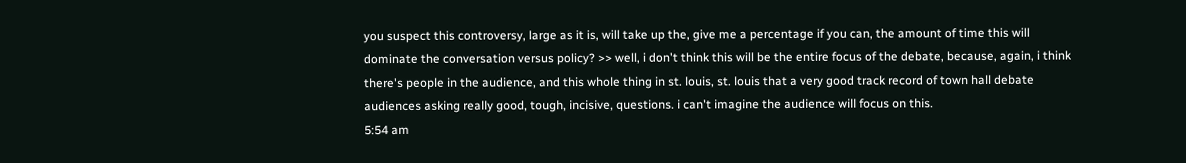you suspect this controversy, large as it is, will take up the, give me a percentage if you can, the amount of time this will dominate the conversation versus policy? >> well, i don't think this will be the entire focus of the debate, because, again, i think there's people in the audience, and this whole thing in st. louis, st. louis that a very good track record of town hall debate audiences asking really good, tough, incisive, questions. i can't imagine the audience will focus on this.
5:54 am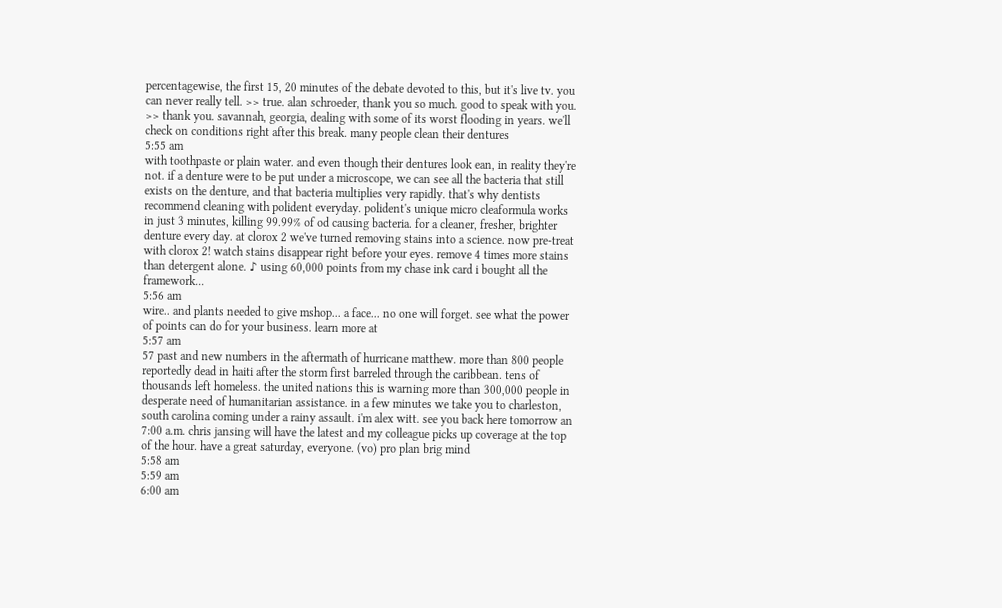percentagewise, the first 15, 20 minutes of the debate devoted to this, but it's live tv. you can never really tell. >> true. alan schroeder, thank you so much. good to speak with you. >> thank you. savannah, georgia, dealing with some of its worst flooding in years. we'll check on conditions right after this break. many people clean their dentures
5:55 am
with toothpaste or plain water. and even though their dentures look ean, in reality they're not. if a denture were to be put under a microscope, we can see all the bacteria that still exists on the denture, and that bacteria multiplies very rapidly. that's why dentists recommend cleaning with polident everyday. polident's unique micro cleaformula works in just 3 minutes, killing 99.99% of od causing bacteria. for a cleaner, fresher, brighter denture every day. at clorox 2 we've turned removing stains into a science. now pre-treat with clorox 2! watch stains disappear right before your eyes. remove 4 times more stains than detergent alone. ♪ using 60,000 points from my chase ink card i bought all the framework...
5:56 am
wire.. and plants needed to give mshop... a face... no one will forget. see what the power of points can do for your business. learn more at
5:57 am
57 past and new numbers in the aftermath of hurricane matthew. more than 800 people reportedly dead in haiti after the storm first barreled through the caribbean. tens of thousands left homeless. the united nations this is warning more than 300,000 people in desperate need of humanitarian assistance. in a few minutes we take you to charleston, south carolina coming under a rainy assault. i'm alex witt. see you back here tomorrow an 7:00 a.m. chris jansing will have the latest and my colleague picks up coverage at the top of the hour. have a great saturday, everyone. (vo) pro plan brig mind
5:58 am
5:59 am
6:00 am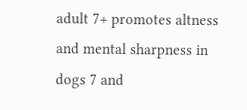adult 7+ promotes altness and mental sharpness in dogs 7 and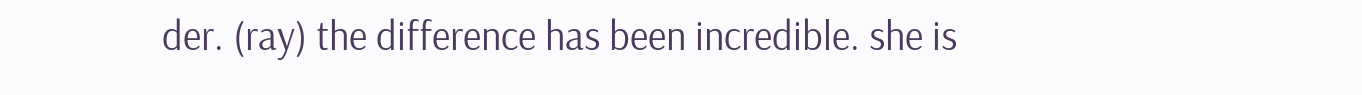der. (ray) the difference has been incredible. she is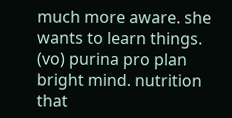much more aware. she wants to learn things. (vo) purina pro plan bright mind. nutrition that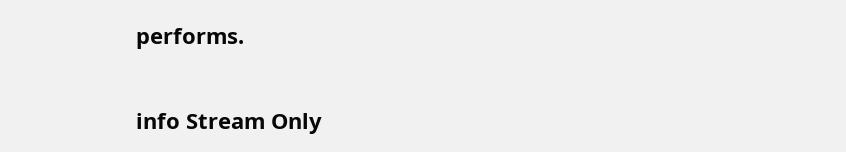performs.


info Stream Only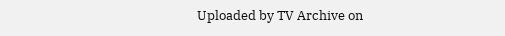Uploaded by TV Archive on